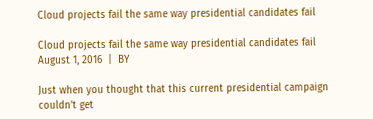Cloud projects fail the same way presidential candidates fail

Cloud projects fail the same way presidential candidates fail
August 1, 2016  |  BY

Just when you thought that this current presidential campaign couldn’t get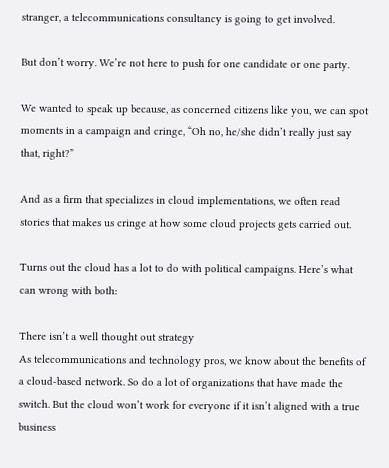stranger, a telecommunications consultancy is going to get involved.

But don’t worry. We’re not here to push for one candidate or one party.

We wanted to speak up because, as concerned citizens like you, we can spot moments in a campaign and cringe, “Oh no, he/she didn’t really just say that, right?”

And as a firm that specializes in cloud implementations, we often read stories that makes us cringe at how some cloud projects gets carried out.

Turns out the cloud has a lot to do with political campaigns. Here’s what can wrong with both:

There isn’t a well thought out strategy
As telecommunications and technology pros, we know about the benefits of a cloud-based network. So do a lot of organizations that have made the switch. But the cloud won’t work for everyone if it isn’t aligned with a true business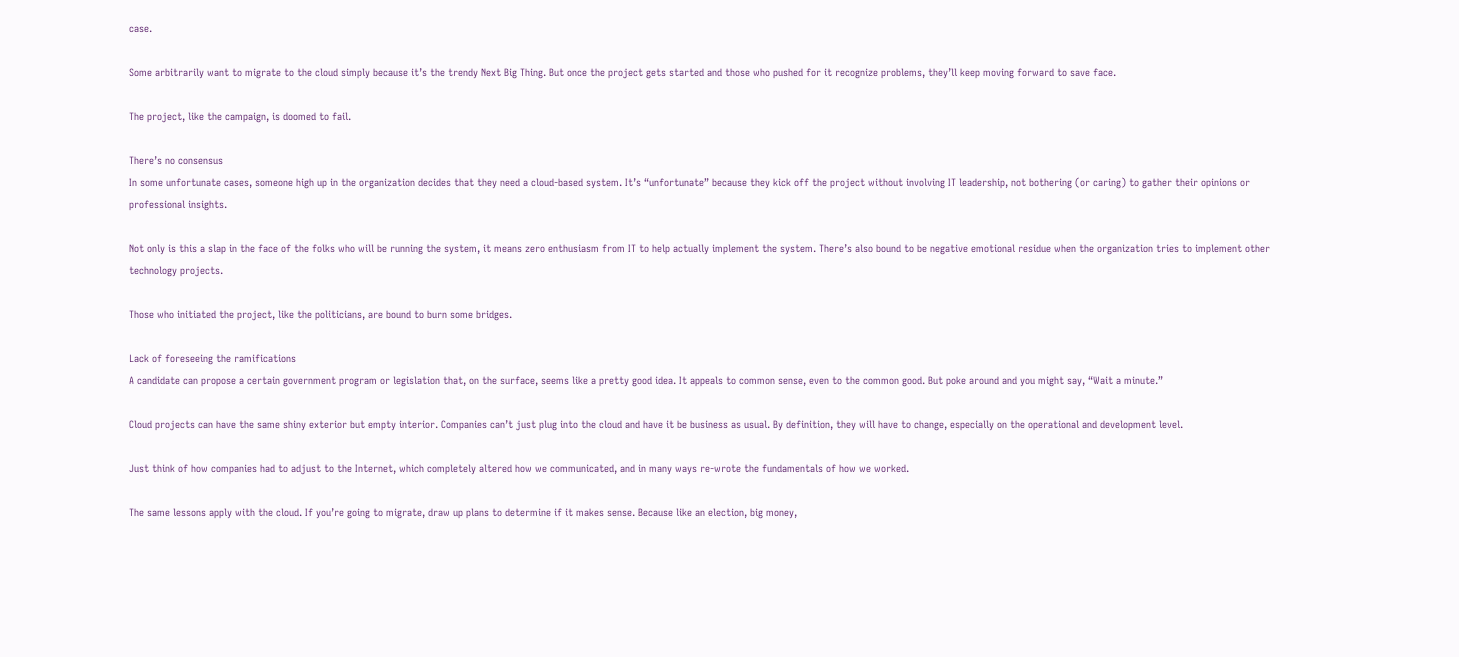case.

Some arbitrarily want to migrate to the cloud simply because it’s the trendy Next Big Thing. But once the project gets started and those who pushed for it recognize problems, they’ll keep moving forward to save face.

The project, like the campaign, is doomed to fail.

There’s no consensus
In some unfortunate cases, someone high up in the organization decides that they need a cloud-based system. It’s “unfortunate” because they kick off the project without involving IT leadership, not bothering (or caring) to gather their opinions or professional insights.

Not only is this a slap in the face of the folks who will be running the system, it means zero enthusiasm from IT to help actually implement the system. There’s also bound to be negative emotional residue when the organization tries to implement other technology projects.

Those who initiated the project, like the politicians, are bound to burn some bridges.

Lack of foreseeing the ramifications
A candidate can propose a certain government program or legislation that, on the surface, seems like a pretty good idea. It appeals to common sense, even to the common good. But poke around and you might say, “Wait a minute.”

Cloud projects can have the same shiny exterior but empty interior. Companies can’t just plug into the cloud and have it be business as usual. By definition, they will have to change, especially on the operational and development level.

Just think of how companies had to adjust to the Internet, which completely altered how we communicated, and in many ways re-wrote the fundamentals of how we worked.

The same lessons apply with the cloud. If you’re going to migrate, draw up plans to determine if it makes sense. Because like an election, big money,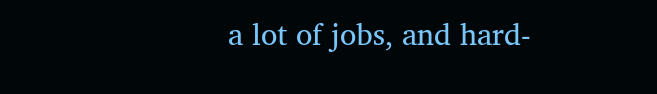a lot of jobs, and hard-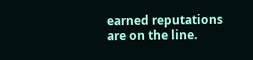earned reputations are on the line.